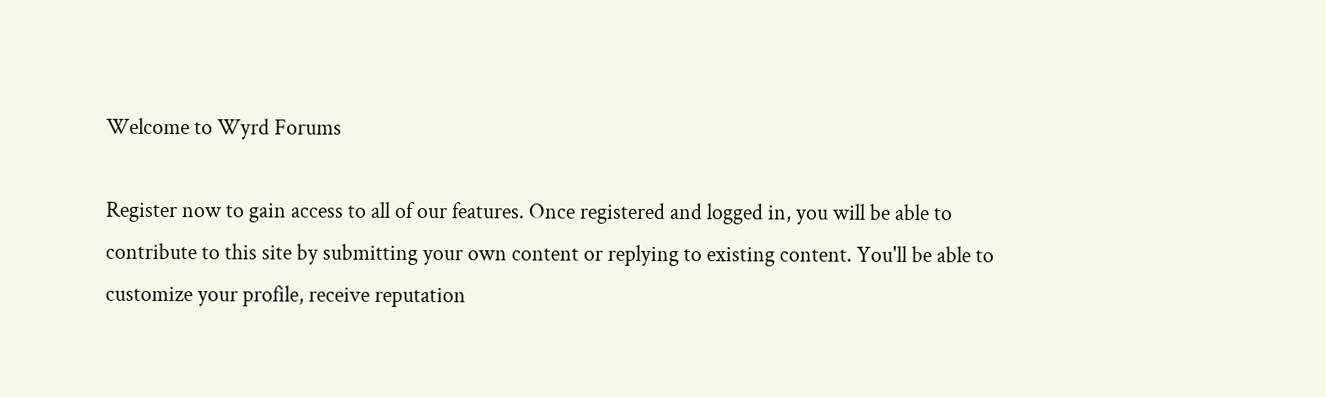Welcome to Wyrd Forums

Register now to gain access to all of our features. Once registered and logged in, you will be able to contribute to this site by submitting your own content or replying to existing content. You'll be able to customize your profile, receive reputation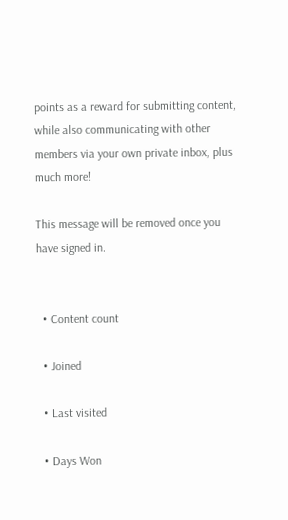points as a reward for submitting content, while also communicating with other members via your own private inbox, plus much more!

This message will be removed once you have signed in.


  • Content count

  • Joined

  • Last visited

  • Days Won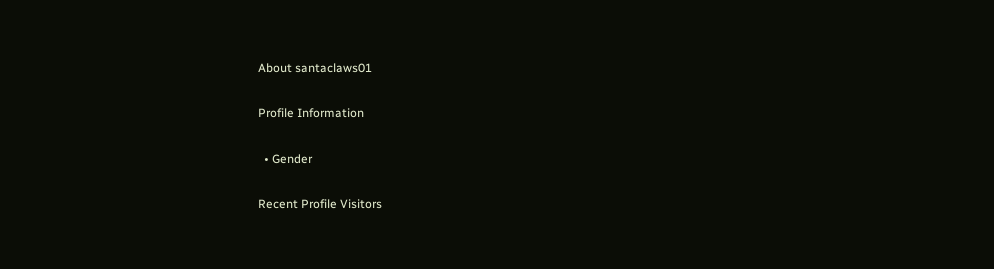About santaclaws01

Profile Information

  • Gender

Recent Profile Visitors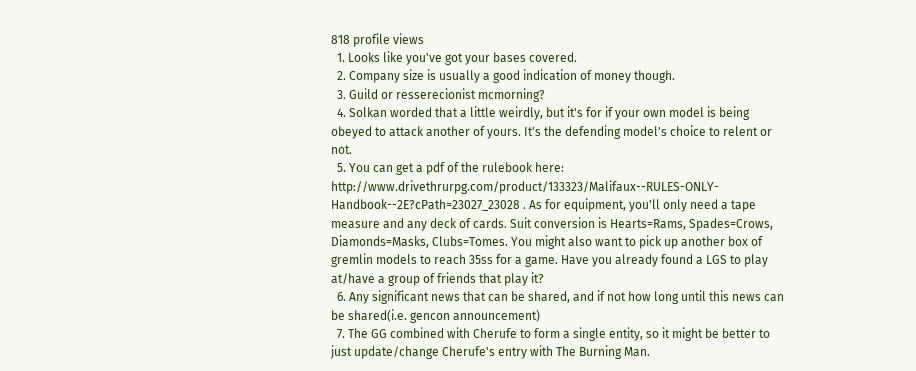818 profile views
  1. Looks like you've got your bases covered.
  2. Company size is usually a good indication of money though.
  3. Guild or resserecionist mcmorning?
  4. Solkan worded that a little weirdly, but it's for if your own model is being obeyed to attack another of yours. It's the defending model's choice to relent or not.
  5. You can get a pdf of the rulebook here: http://www.drivethrurpg.com/product/133323/Malifaux--RULES-ONLY-Handbook--2E?cPath=23027_23028 . As for equipment, you'll only need a tape measure and any deck of cards. Suit conversion is Hearts=Rams, Spades=Crows, Diamonds=Masks, Clubs=Tomes. You might also want to pick up another box of gremlin models to reach 35ss for a game. Have you already found a LGS to play at/have a group of friends that play it?
  6. Any significant news that can be shared, and if not how long until this news can be shared(i.e. gencon announcement)
  7. The GG combined with Cherufe to form a single entity, so it might be better to just update/change Cherufe's entry with The Burning Man.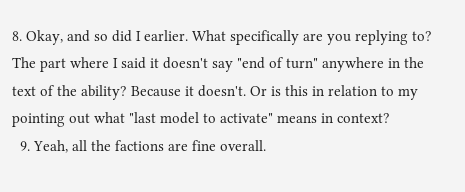8. Okay, and so did I earlier. What specifically are you replying to? The part where I said it doesn't say "end of turn" anywhere in the text of the ability? Because it doesn't. Or is this in relation to my pointing out what "last model to activate" means in context?
  9. Yeah, all the factions are fine overall.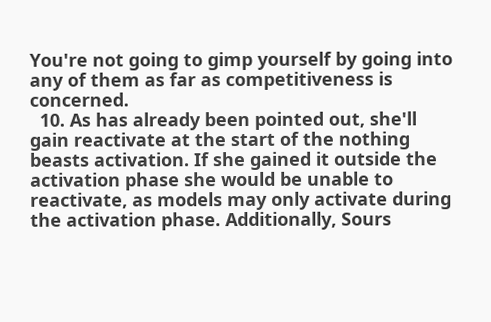You're not going to gimp yourself by going into any of them as far as competitiveness is concerned.
  10. As has already been pointed out, she'll gain reactivate at the start of the nothing beasts activation. If she gained it outside the activation phase she would be unable to reactivate, as models may only activate during the activation phase. Additionally, Sours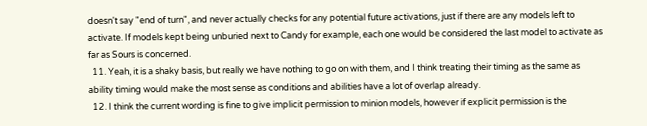doesn't say "end of turn", and never actually checks for any potential future activations, just if there are any models left to activate. If models kept being unburied next to Candy for example, each one would be considered the last model to activate as far as Sours is concerned.
  11. Yeah, it is a shaky basis, but really we have nothing to go on with them, and I think treating their timing as the same as ability timing would make the most sense as conditions and abilities have a lot of overlap already.
  12. I think the current wording is fine to give implicit permission to minion models, however if explicit permission is the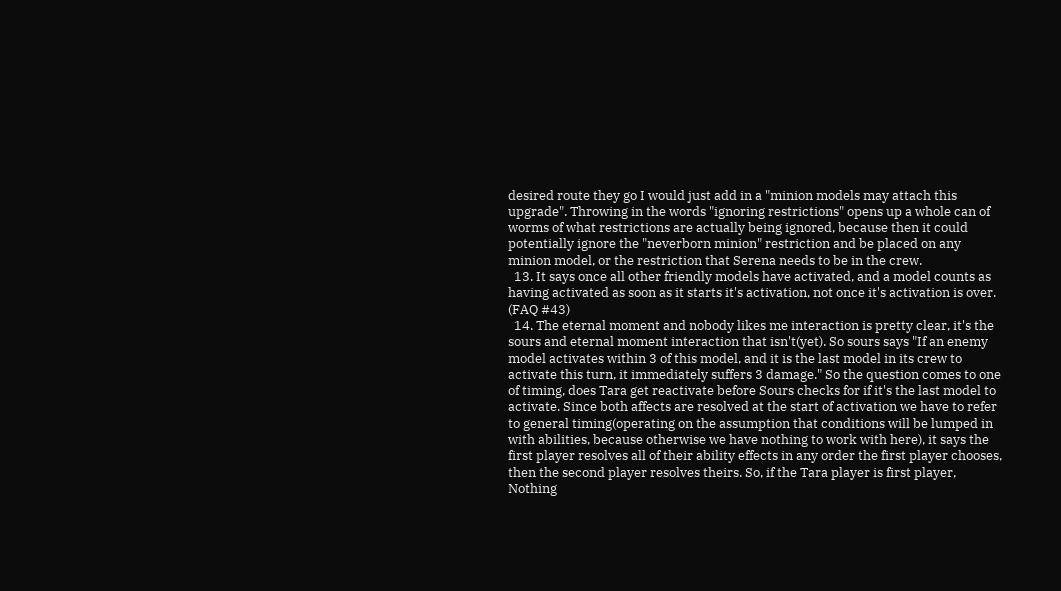desired route they go I would just add in a "minion models may attach this upgrade". Throwing in the words "ignoring restrictions" opens up a whole can of worms of what restrictions are actually being ignored, because then it could potentially ignore the "neverborn minion" restriction and be placed on any minion model, or the restriction that Serena needs to be in the crew.
  13. It says once all other friendly models have activated, and a model counts as having activated as soon as it starts it's activation, not once it's activation is over. (FAQ #43)
  14. The eternal moment and nobody likes me interaction is pretty clear, it's the sours and eternal moment interaction that isn't(yet). So sours says "If an enemy model activates within 3 of this model, and it is the last model in its crew to activate this turn, it immediately suffers 3 damage." So the question comes to one of timing, does Tara get reactivate before Sours checks for if it's the last model to activate. Since both affects are resolved at the start of activation we have to refer to general timing(operating on the assumption that conditions will be lumped in with abilities, because otherwise we have nothing to work with here), it says the first player resolves all of their ability effects in any order the first player chooses, then the second player resolves theirs. So, if the Tara player is first player, Nothing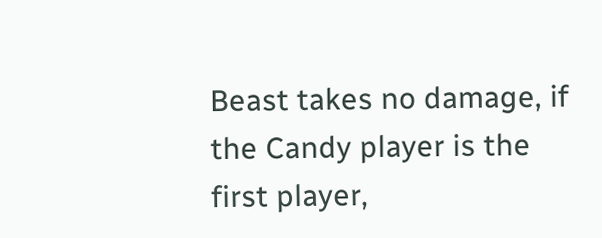Beast takes no damage, if the Candy player is the first player,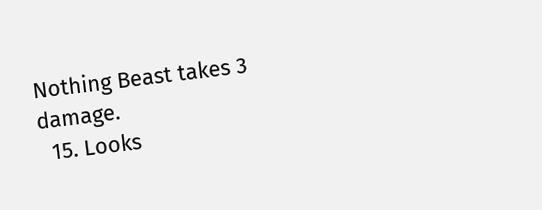Nothing Beast takes 3 damage.
  15. Looks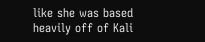like she was based heavily off of Kali